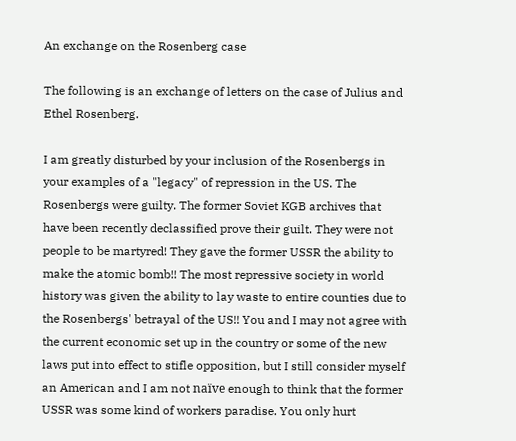An exchange on the Rosenberg case

The following is an exchange of letters on the case of Julius and Ethel Rosenberg.

I am greatly disturbed by your inclusion of the Rosenbergs in your examples of a "legacy" of repression in the US. The Rosenbergs were guilty. The former Soviet KGB archives that have been recently declassified prove their guilt. They were not people to be martyred! They gave the former USSR the ability to make the atomic bomb!! The most repressive society in world history was given the ability to lay waste to entire counties due to the Rosenbergs' betrayal of the US!! You and I may not agree with the current economic set up in the country or some of the new laws put into effect to stifle opposition, but I still consider myself an American and I am not naïve enough to think that the former USSR was some kind of workers paradise. You only hurt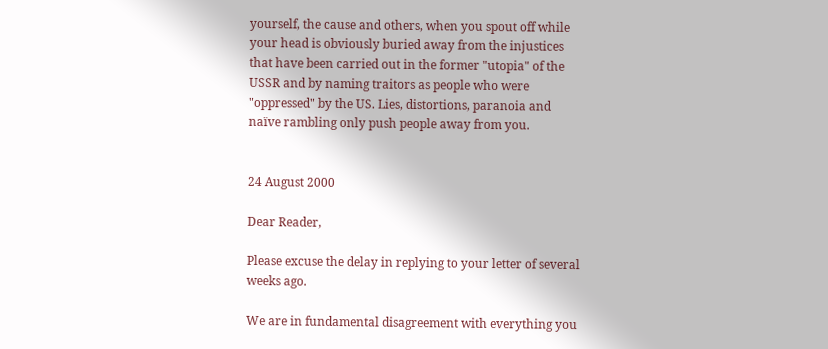yourself, the cause and others, when you spout off while your head is obviously buried away from the injustices that have been carried out in the former "utopia" of the USSR and by naming traitors as people who were "oppressed" by the US. Lies, distortions, paranoia and naïve rambling only push people away from you.


24 August 2000

Dear Reader,

Please excuse the delay in replying to your letter of several weeks ago.

We are in fundamental disagreement with everything you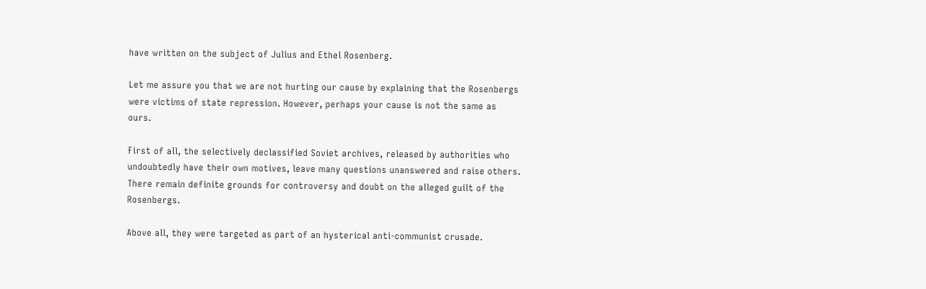have written on the subject of Julius and Ethel Rosenberg.

Let me assure you that we are not hurting our cause by explaining that the Rosenbergs were victims of state repression. However, perhaps your cause is not the same as ours.

First of all, the selectively declassified Soviet archives, released by authorities who undoubtedly have their own motives, leave many questions unanswered and raise others. There remain definite grounds for controversy and doubt on the alleged guilt of the Rosenbergs.

Above all, they were targeted as part of an hysterical anti-communist crusade.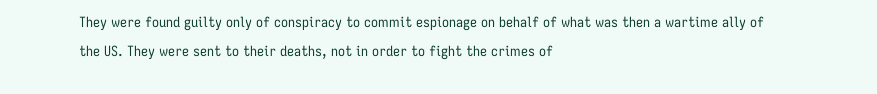They were found guilty only of conspiracy to commit espionage on behalf of what was then a wartime ally of the US. They were sent to their deaths, not in order to fight the crimes of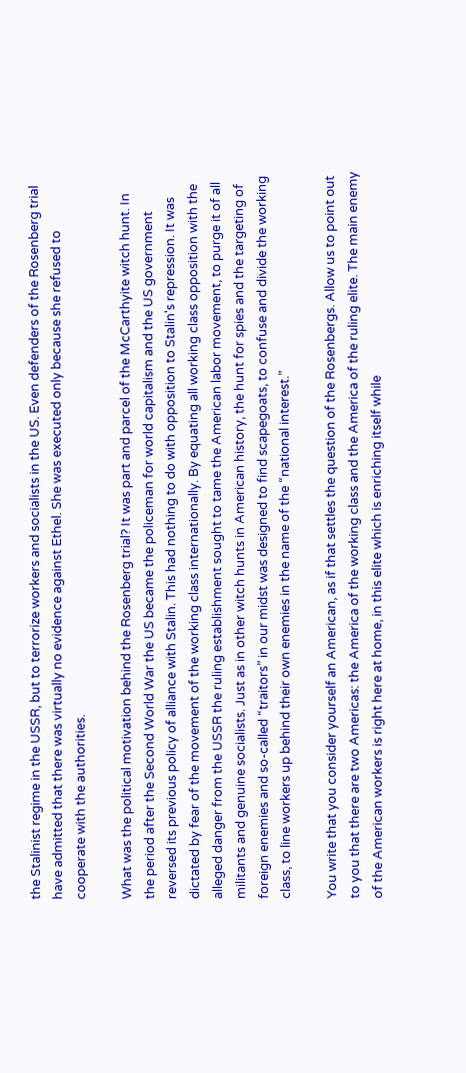the Stalinist regime in the USSR, but to terrorize workers and socialists in the US. Even defenders of the Rosenberg trial have admitted that there was virtually no evidence against Ethel. She was executed only because she refused to cooperate with the authorities.

What was the political motivation behind the Rosenberg trial? It was part and parcel of the McCarthyite witch hunt. In the period after the Second World War the US became the policeman for world capitalism and the US government reversed its previous policy of alliance with Stalin. This had nothing to do with opposition to Stalin's repression. It was dictated by fear of the movement of the working class internationally. By equating all working class opposition with the alleged danger from the USSR the ruling establishment sought to tame the American labor movement, to purge it of all militants and genuine socialists. Just as in other witch hunts in American history, the hunt for spies and the targeting of foreign enemies and so-called “traitors” in our midst was designed to find scapegoats, to confuse and divide the working class, to line workers up behind their own enemies in the name of the “national interest.”

You write that you consider yourself an American, as if that settles the question of the Rosenbergs. Allow us to point out to you that there are two Americas: the America of the working class and the America of the ruling elite. The main enemy of the American workers is right here at home, in this elite which is enriching itself while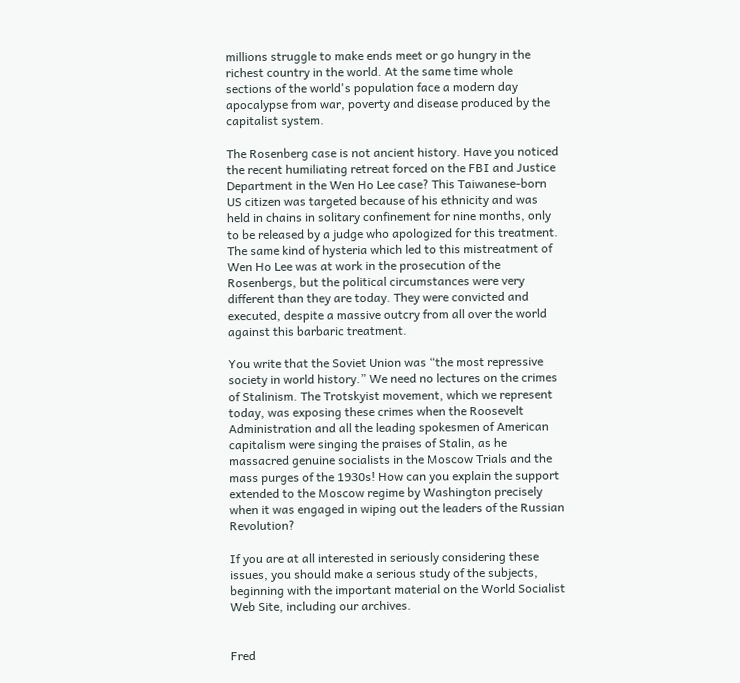millions struggle to make ends meet or go hungry in the richest country in the world. At the same time whole sections of the world's population face a modern day apocalypse from war, poverty and disease produced by the capitalist system.

The Rosenberg case is not ancient history. Have you noticed the recent humiliating retreat forced on the FBI and Justice Department in the Wen Ho Lee case? This Taiwanese-born US citizen was targeted because of his ethnicity and was held in chains in solitary confinement for nine months, only to be released by a judge who apologized for this treatment. The same kind of hysteria which led to this mistreatment of Wen Ho Lee was at work in the prosecution of the Rosenbergs, but the political circumstances were very different than they are today. They were convicted and executed, despite a massive outcry from all over the world against this barbaric treatment.

You write that the Soviet Union was “the most repressive society in world history.” We need no lectures on the crimes of Stalinism. The Trotskyist movement, which we represent today, was exposing these crimes when the Roosevelt Administration and all the leading spokesmen of American capitalism were singing the praises of Stalin, as he massacred genuine socialists in the Moscow Trials and the mass purges of the 1930s! How can you explain the support extended to the Moscow regime by Washington precisely when it was engaged in wiping out the leaders of the Russian Revolution?

If you are at all interested in seriously considering these issues, you should make a serious study of the subjects, beginning with the important material on the World Socialist Web Site, including our archives.


Fred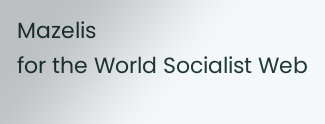Mazelis
for the World Socialist Web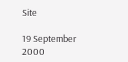Site

19 September 2000